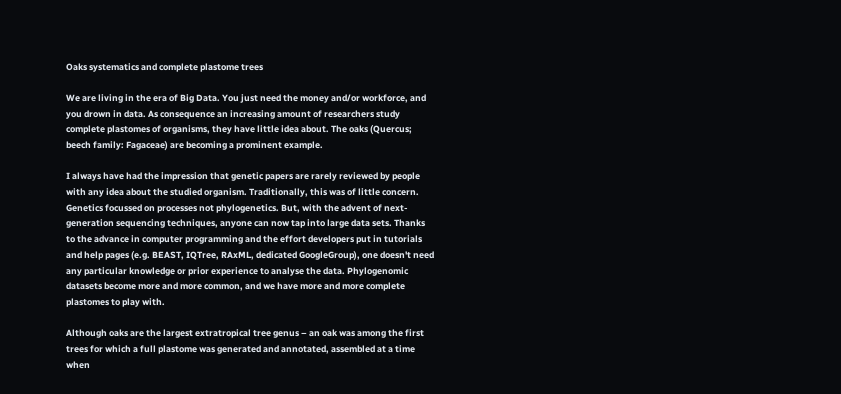Oaks systematics and complete plastome trees

We are living in the era of Big Data. You just need the money and/or workforce, and you drown in data. As consequence an increasing amount of researchers study complete plastomes of organisms, they have little idea about. The oaks (Quercus; beech family: Fagaceae) are becoming a prominent example.

I always have had the impression that genetic papers are rarely reviewed by people with any idea about the studied organism. Traditionally, this was of little concern. Genetics focussed on processes not phylogenetics. But, with the advent of next-generation sequencing techniques, anyone can now tap into large data sets. Thanks to the advance in computer programming and the effort developers put in tutorials and help pages (e.g. BEAST, IQTree, RAxML, dedicated GoogleGroup), one doesn't need any particular knowledge or prior experience to analyse the data. Phylogenomic datasets become more and more common, and we have more and more complete plastomes to play with.

Although oaks are the largest extratropical tree genus – an oak was among the first trees for which a full plastome was generated and annotated, assembled at a time when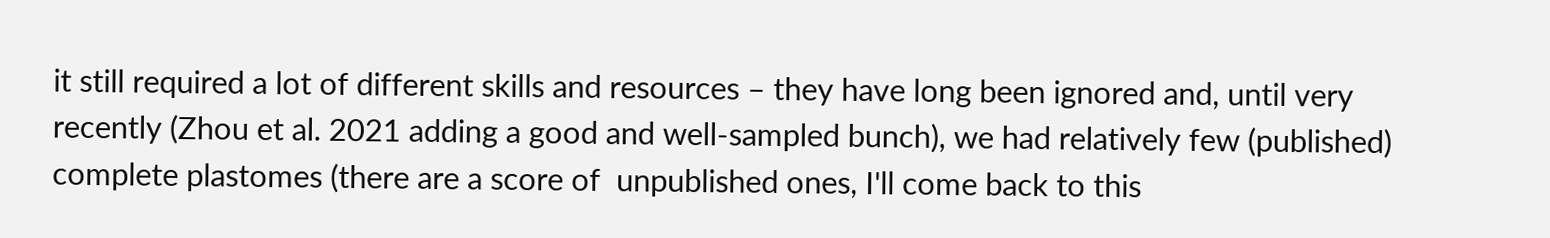it still required a lot of different skills and resources – they have long been ignored and, until very recently (Zhou et al. 2021 adding a good and well-sampled bunch), we had relatively few (published) complete plastomes (there are a score of  unpublished ones, I'll come back to this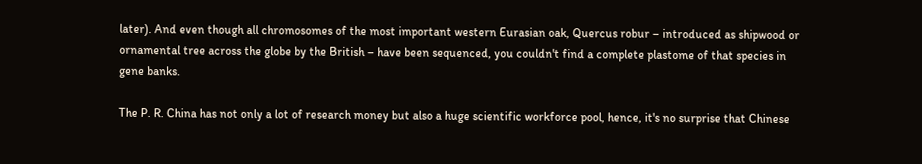later). And even though all chromosomes of the most important western Eurasian oak, Quercus robur – introduced as shipwood or ornamental tree across the globe by the British – have been sequenced, you couldn't find a complete plastome of that species in gene banks.

The P. R. China has not only a lot of research money but also a huge scientific workforce pool, hence, it's no surprise that Chinese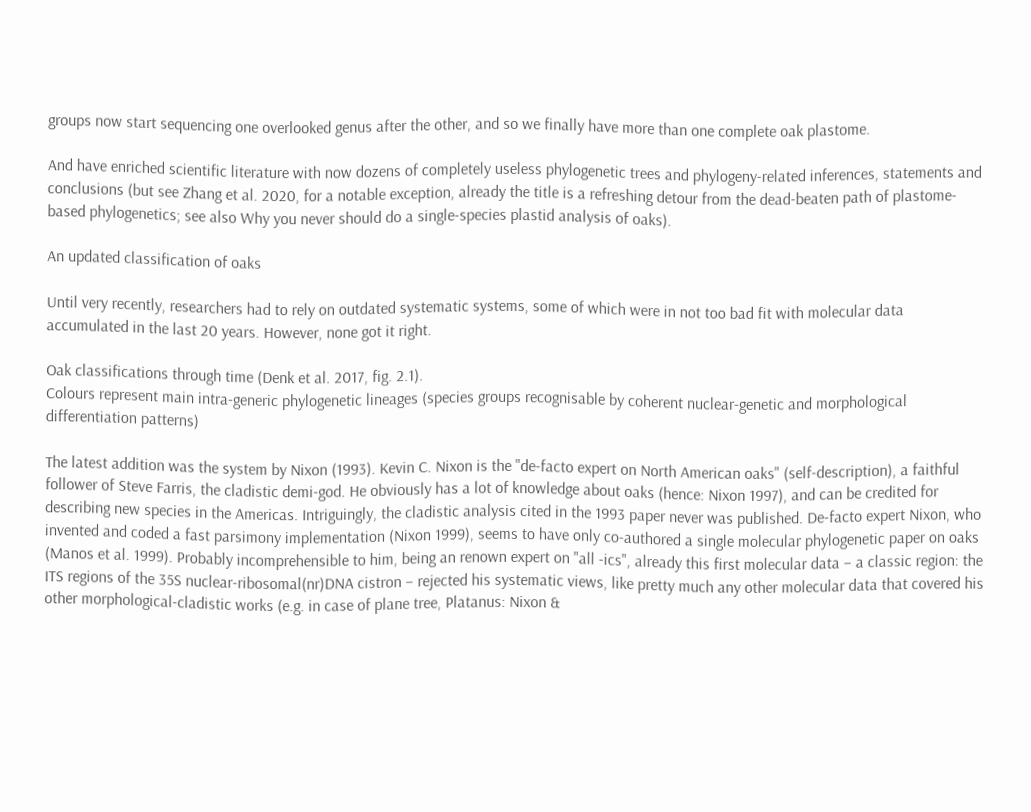groups now start sequencing one overlooked genus after the other, and so we finally have more than one complete oak plastome.

And have enriched scientific literature with now dozens of completely useless phylogenetic trees and phylogeny-related inferences, statements and conclusions (but see Zhang et al. 2020, for a notable exception, already the title is a refreshing detour from the dead-beaten path of plastome-based phylogenetics; see also Why you never should do a single-species plastid analysis of oaks).

An updated classification of oaks

Until very recently, researchers had to rely on outdated systematic systems, some of which were in not too bad fit with molecular data accumulated in the last 20 years. However, none got it right.

Oak classifications through time (Denk et al. 2017, fig. 2.1).
Colours represent main intra-generic phylogenetic lineages (species groups recognisable by coherent nuclear-genetic and morphological differentiation patterns)

The latest addition was the system by Nixon (1993). Kevin C. Nixon is the "de-facto expert on North American oaks" (self-description), a faithful follower of Steve Farris, the cladistic demi-god. He obviously has a lot of knowledge about oaks (hence: Nixon 1997), and can be credited for describing new species in the Americas. Intriguingly, the cladistic analysis cited in the 1993 paper never was published. De-facto expert Nixon, who invented and coded a fast parsimony implementation (Nixon 1999), seems to have only co-authored a single molecular phylogenetic paper on oaks (Manos et al. 1999). Probably incomprehensible to him, being an renown expert on "all -ics", already this first molecular data – a classic region: the ITS regions of the 35S nuclear-ribosomal(nr)DNA cistron – rejected his systematic views, like pretty much any other molecular data that covered his other morphological-cladistic works (e.g. in case of plane tree, Platanus: Nixon &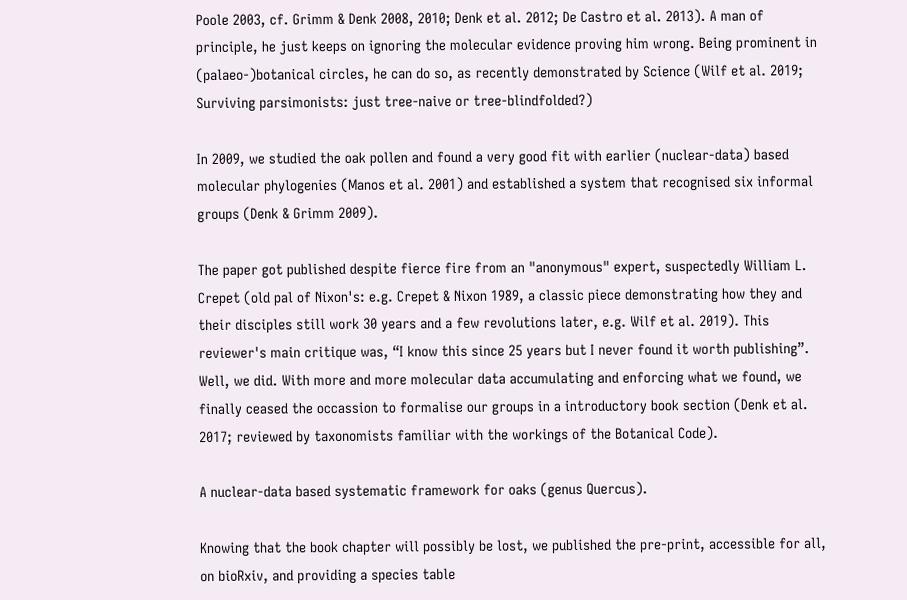Poole 2003, cf. Grimm & Denk 2008, 2010; Denk et al. 2012; De Castro et al. 2013). A man of principle, he just keeps on ignoring the molecular evidence proving him wrong. Being prominent in (palaeo-)botanical circles, he can do so, as recently demonstrated by Science (Wilf et al. 2019; Surviving parsimonists: just tree-naive or tree-blindfolded?)

In 2009, we studied the oak pollen and found a very good fit with earlier (nuclear-data) based molecular phylogenies (Manos et al. 2001) and established a system that recognised six informal groups (Denk & Grimm 2009).

The paper got published despite fierce fire from an "anonymous" expert, suspectedly William L. Crepet (old pal of Nixon's: e.g. Crepet & Nixon 1989, a classic piece demonstrating how they and their disciples still work 30 years and a few revolutions later, e.g. Wilf et al. 2019). This reviewer's main critique was, “I know this since 25 years but I never found it worth publishing”. Well, we did. With more and more molecular data accumulating and enforcing what we found, we finally ceased the occassion to formalise our groups in a introductory book section (Denk et al. 2017; reviewed by taxonomists familiar with the workings of the Botanical Code).

A nuclear-data based systematic framework for oaks (genus Quercus).

Knowing that the book chapter will possibly be lost, we published the pre-print, accessible for all, on bioRxiv, and providing a species table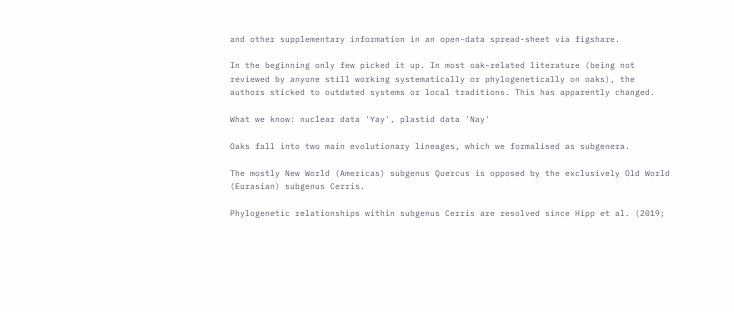and other supplementary information in an open-data spread-sheet via figshare.

In the beginning only few picked it up. In most oak-related literature (being not reviewed by anyone still working systematically or phylogenetically on oaks), the authors sticked to outdated systems or local traditions. This has apparently changed.

What we know: nuclear data 'Yay', plastid data 'Nay'

Oaks fall into two main evolutionary lineages, which we formalised as subgenera.

The mostly New World (Americas) subgenus Quercus is opposed by the exclusively Old World (Eurasian) subgenus Cerris.

Phylogenetic relationships within subgenus Cerris are resolved since Hipp et al. (2019;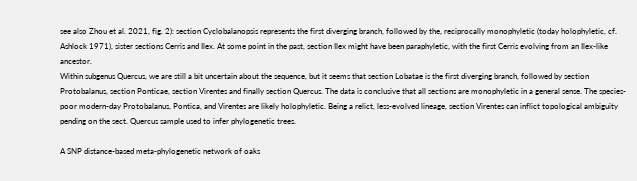see also Zhou et al. 2021, fig. 2): section Cyclobalanopsis represents the first diverging branch, followed by the, reciprocally monophyletic (today holophyletic, cf. Ashlock 1971), sister sections Cerris and Ilex. At some point in the past, section Ilex might have been paraphyletic, with the first Cerris evolving from an Ilex-like ancestor.
Within subgenus Quercus, we are still a bit uncertain about the sequence, but it seems that section Lobatae is the first diverging branch, followed by section Protobalanus, section Ponticae, section Virentes and finally section Quercus. The data is conclusive that all sections are monophyletic in a general sense. The species-poor modern-day Protobalanus, Pontica, and Virentes are likely holophyletic. Being a relict, less-evolved lineage, section Virentes can inflict topological ambiguity pending on the sect. Quercus sample used to infer phylogenetic trees.

A SNP distance-based meta-phylogenetic network of oaks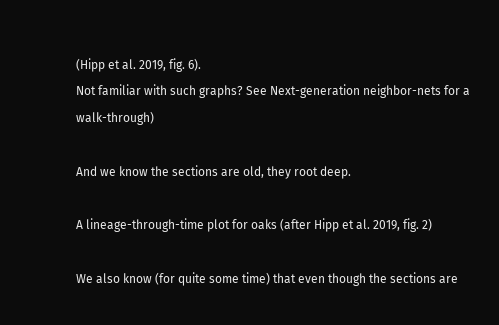(Hipp et al. 2019, fig. 6).
Not familiar with such graphs? See Next-generation neighbor-nets for a walk-through)

And we know the sections are old, they root deep.

A lineage-through-time plot for oaks (after Hipp et al. 2019, fig. 2)

We also know (for quite some time) that even though the sections are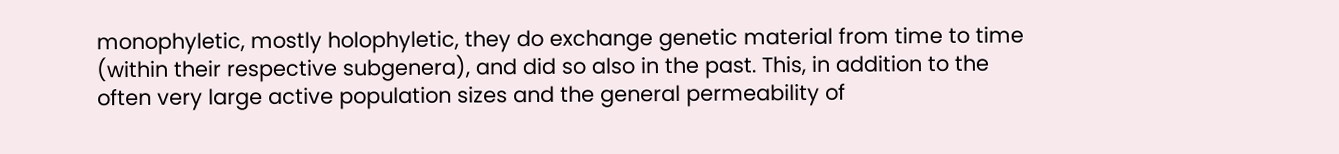monophyletic, mostly holophyletic, they do exchange genetic material from time to time (within their respective subgenera), and did so also in the past. This, in addition to the often very large active population sizes and the general permeability of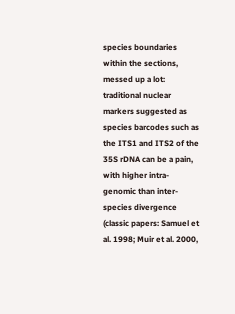species boundaries within the sections, messed up a lot: traditional nuclear markers suggested as species barcodes such as the ITS1 and ITS2 of the 35S rDNA can be a pain, with higher intra-genomic than inter-species divergence (classic papers: Samuel et al. 1998; Muir et al. 2000,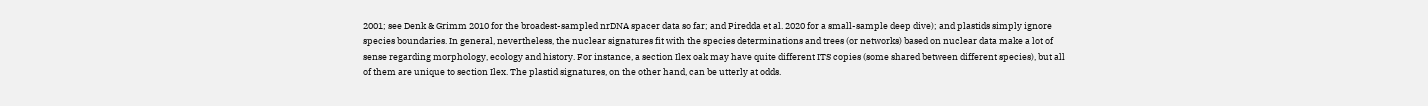2001; see Denk & Grimm 2010 for the broadest-sampled nrDNA spacer data so far; and Piredda et al. 2020 for a small-sample deep dive); and plastids simply ignore species boundaries. In general, nevertheless, the nuclear signatures fit with the species determinations and trees (or networks) based on nuclear data make a lot of sense regarding morphology, ecology and history. For instance, a section Ilex oak may have quite different ITS copies (some shared between different species), but all of them are unique to section Ilex. The plastid signatures, on the other hand, can be utterly at odds.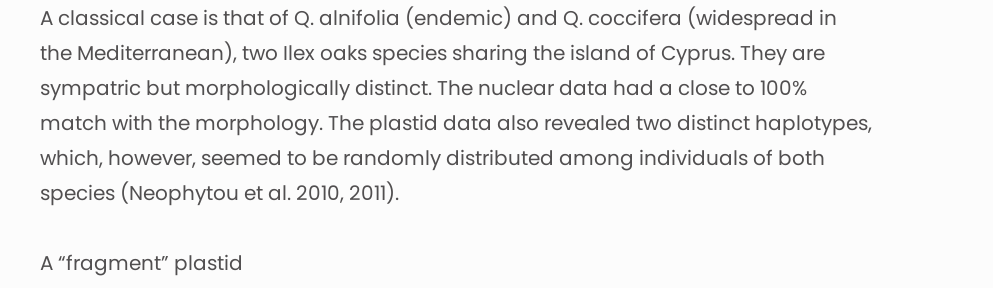A classical case is that of Q. alnifolia (endemic) and Q. coccifera (widespread in the Mediterranean), two Ilex oaks species sharing the island of Cyprus. They are sympatric but morphologically distinct. The nuclear data had a close to 100% match with the morphology. The plastid data also revealed two distinct haplotypes, which, however, seemed to be randomly distributed among individuals of both species (Neophytou et al. 2010, 2011).

A “fragment” plastid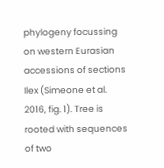phylogeny focussing on western Eurasian accessions of sections Ilex (Simeone et al. 2016, fig. 1). Tree is rooted with sequences of two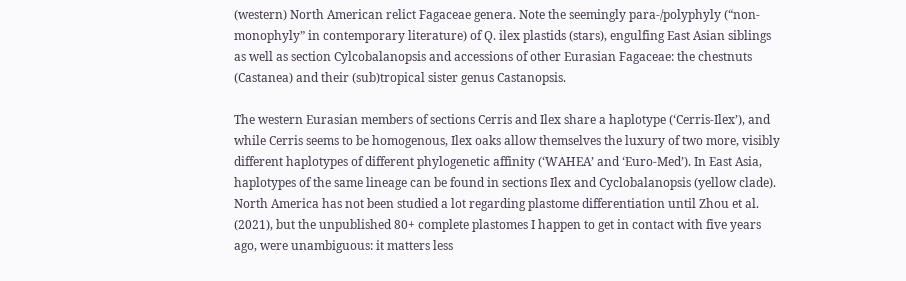(western) North American relict Fagaceae genera. Note the seemingly para-/polyphyly (“non-monophyly” in contemporary literature) of Q. ilex plastids (stars), engulfing East Asian siblings as well as section Cylcobalanopsis and accessions of other Eurasian Fagaceae: the chestnuts (Castanea) and their (sub)tropical sister genus Castanopsis.

The western Eurasian members of sections Cerris and Ilex share a haplotype (‘Cerris-Ilex’), and while Cerris seems to be homogenous, Ilex oaks allow themselves the luxury of two more, visibly different haplotypes of different phylogenetic affinity (‘WAHEA’ and ‘Euro-Med’). In East Asia, haplotypes of the same lineage can be found in sections Ilex and Cyclobalanopsis (yellow clade). North America has not been studied a lot regarding plastome differentiation until Zhou et al. (2021), but the unpublished 80+ complete plastomes I happen to get in contact with five years ago, were unambiguous: it matters less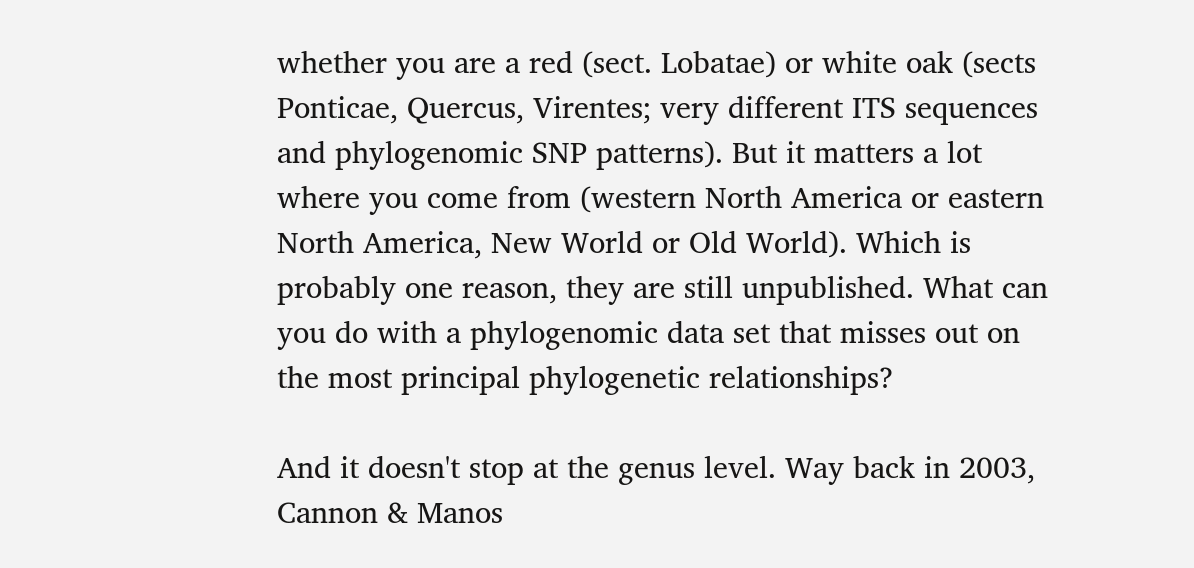whether you are a red (sect. Lobatae) or white oak (sects Ponticae, Quercus, Virentes; very different ITS sequences and phylogenomic SNP patterns). But it matters a lot where you come from (western North America or eastern North America, New World or Old World). Which is probably one reason, they are still unpublished. What can you do with a phylogenomic data set that misses out on the most principal phylogenetic relationships?

And it doesn't stop at the genus level. Way back in 2003, Cannon & Manos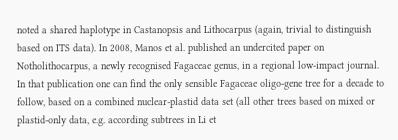noted a shared haplotype in Castanopsis and Lithocarpus (again, trivial to distinguish based on ITS data). In 2008, Manos et al. published an undercited paper on Notholithocarpus, a newly recognised Fagaceae genus, in a regional low-impact journal. In that publication one can find the only sensible Fagaceae oligo-gene tree for a decade to follow, based on a combined nuclear-plastid data set (all other trees based on mixed or plastid-only data, e.g. according subtrees in Li et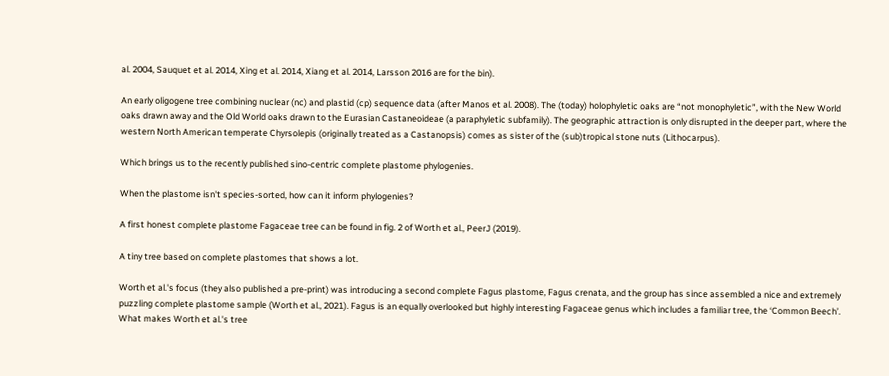al. 2004, Sauquet et al. 2014, Xing et al. 2014, Xiang et al. 2014, Larsson 2016 are for the bin).

An early oligogene tree combining nuclear (nc) and plastid (cp) sequence data (after Manos et al. 2008). The (today) holophyletic oaks are “not monophyletic”, with the New World oaks drawn away and the Old World oaks drawn to the Eurasian Castaneoideae (a paraphyletic subfamily). The geographic attraction is only disrupted in the deeper part, where the western North American temperate Chyrsolepis (originally treated as a Castanopsis) comes as sister of the (sub)tropical stone nuts (Lithocarpus).

Which brings us to the recently published sino-centric complete plastome phylogenies.

When the plastome isn't species-sorted, how can it inform phylogenies?

A first honest complete plastome Fagaceae tree can be found in fig. 2 of Worth et al., PeerJ (2019).

A tiny tree based on complete plastomes that shows a lot.

Worth et al.'s focus (they also published a pre-print) was introducing a second complete Fagus plastome, Fagus crenata, and the group has since assembled a nice and extremely puzzling complete plastome sample (Worth et al., 2021). Fagus is an equally overlooked but highly interesting Fagaceae genus which includes a familiar tree, the ‘Common Beech’. What makes Worth et al.'s tree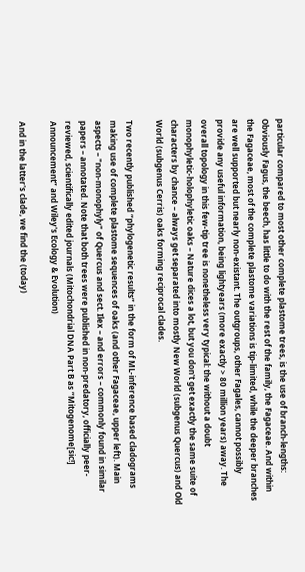particular compared to most other complete plastome trees, is the use of branch-lengths: Obviously Fagus, the beech, has little to do with the rest of the family, the Fagaceae. And within the Fagaceae, most of the complete plastome variations is tip-limited, while the deeper branches are well supported but nearly non-existant. The outgroups, other Fagales, cannot possibly provide any useful information, being lightyears (more exactly > 80 million years) away. The overall topology in this few-tip tree is nonetheless very typical: the without a doubt monophyletic-holophyletic oaks – Nature dices a lot, but you don't get exactly the same suite of characters by chance – always get separated into mostly New World (subgenus Quercus) and Old World (subgenus Cerris) oaks forming reciprocal clades.

Two recently published “phylogenetic results” in the form of ML-inference based cladograms making use of complete plastome sequences of oaks (and other Fagaceae, upper left). Main aspects – "non-monophyly" of Quercus and sect. Ilex – and errors – commonly found in similar papers – annotated. Note that both trees were published in non-predatory, officially peer-reviewed, scientifically edited journals (Mitochondrial DNA Part B as “Mitogenome[sic!] Announcement” and Wiley's Ecology & Evolution)

And in the latter's clade, we find the (today)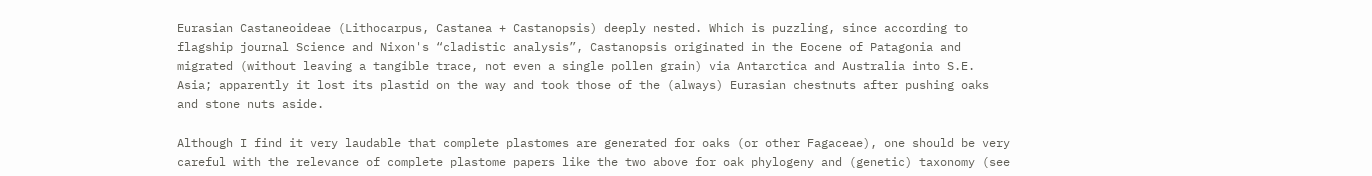Eurasian Castaneoideae (Lithocarpus, Castanea + Castanopsis) deeply nested. Which is puzzling, since according to flagship journal Science and Nixon's “cladistic analysis”, Castanopsis originated in the Eocene of Patagonia and migrated (without leaving a tangible trace, not even a single pollen grain) via Antarctica and Australia into S.E. Asia; apparently it lost its plastid on the way and took those of the (always) Eurasian chestnuts after pushing oaks and stone nuts aside.

Although I find it very laudable that complete plastomes are generated for oaks (or other Fagaceae), one should be very careful with the relevance of complete plastome papers like the two above for oak phylogeny and (genetic) taxonomy (see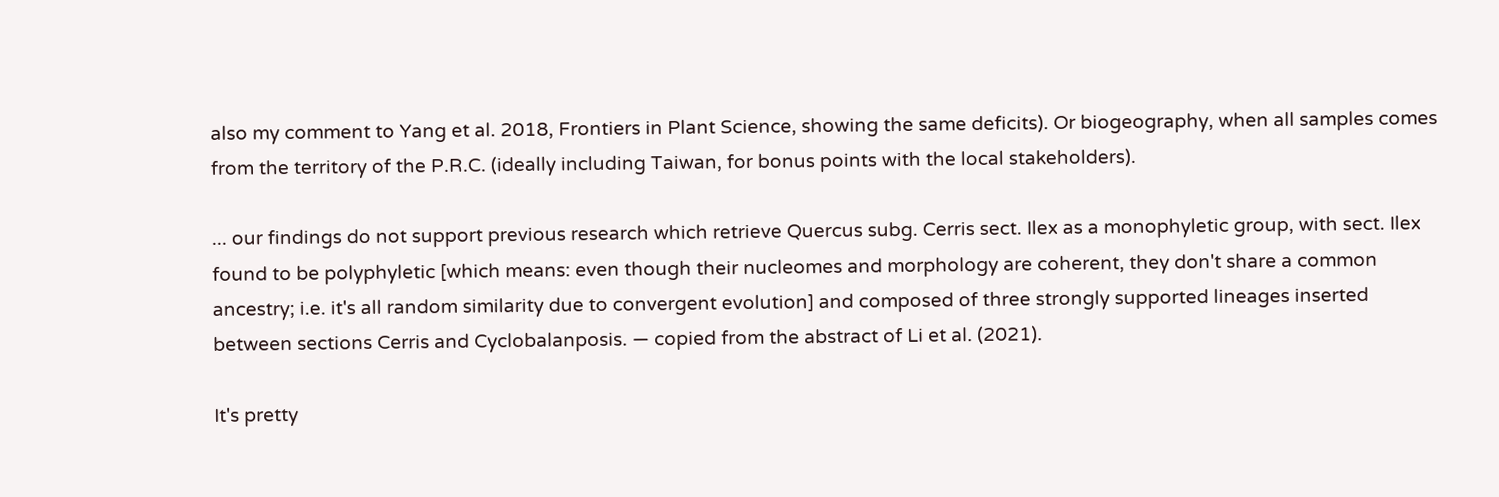also my comment to Yang et al. 2018, Frontiers in Plant Science, showing the same deficits). Or biogeography, when all samples comes from the territory of the P.R.C. (ideally including Taiwan, for bonus points with the local stakeholders).

... our findings do not support previous research which retrieve Quercus subg. Cerris sect. Ilex as a monophyletic group, with sect. Ilex found to be polyphyletic [which means: even though their nucleomes and morphology are coherent, they don't share a common ancestry; i.e. it's all random similarity due to convergent evolution] and composed of three strongly supported lineages inserted between sections Cerris and Cyclobalanposis. — copied from the abstract of Li et al. (2021).

It's pretty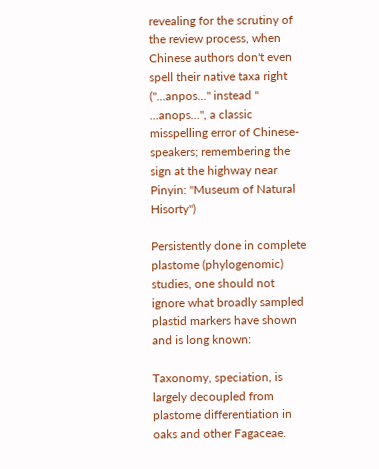revealing for the scrutiny of the review process, when Chinese authors don't even spell their native taxa right ("...anpos..." instead " ...anops...", a classic misspelling error of Chinese-speakers; remembering the sign at the highway near Pinyin: "Museum of Natural Hisorty")

Persistently done in complete plastome (phylogenomic) studies, one should not ignore what broadly sampled plastid markers have shown and is long known:

Taxonomy, speciation, is largely decoupled from plastome differentiation in oaks and other Fagaceae.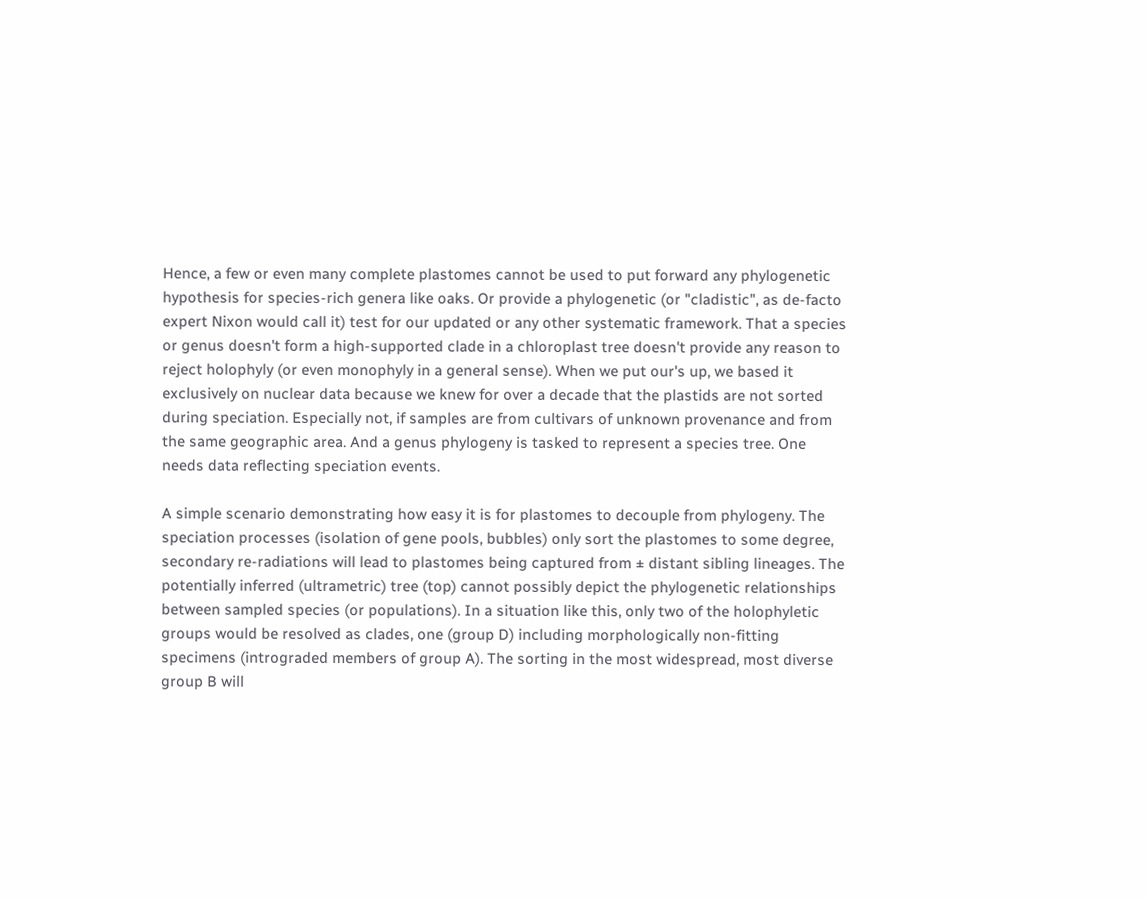Hence, a few or even many complete plastomes cannot be used to put forward any phylogenetic hypothesis for species-rich genera like oaks. Or provide a phylogenetic (or "cladistic", as de-facto expert Nixon would call it) test for our updated or any other systematic framework. That a species or genus doesn't form a high-supported clade in a chloroplast tree doesn't provide any reason to reject holophyly (or even monophyly in a general sense). When we put our's up, we based it exclusively on nuclear data because we knew for over a decade that the plastids are not sorted during speciation. Especially not, if samples are from cultivars of unknown provenance and from the same geographic area. And a genus phylogeny is tasked to represent a species tree. One needs data reflecting speciation events.

A simple scenario demonstrating how easy it is for plastomes to decouple from phylogeny. The speciation processes (isolation of gene pools, bubbles) only sort the plastomes to some degree, secondary re-radiations will lead to plastomes being captured from ± distant sibling lineages. The potentially inferred (ultrametric) tree (top) cannot possibly depict the phylogenetic relationships between sampled species (or populations). In a situation like this, only two of the holophyletic groups would be resolved as clades, one (group D) including morphologically non-fitting specimens (intrograded members of group A). The sorting in the most widespread, most diverse group B will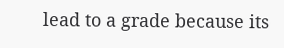lead to a grade because its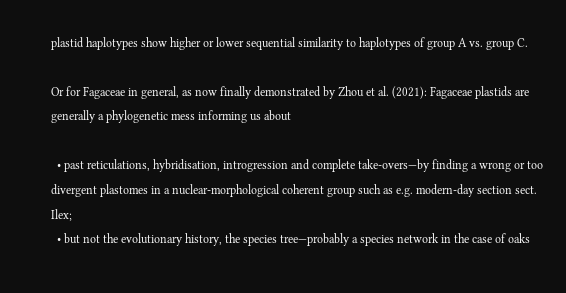plastid haplotypes show higher or lower sequential similarity to haplotypes of group A vs. group C.

Or for Fagaceae in general, as now finally demonstrated by Zhou et al. (2021): Fagaceae plastids are generally a phylogenetic mess informing us about

  • past reticulations, hybridisation, introgression and complete take-overs—by finding a wrong or too divergent plastomes in a nuclear-morphological coherent group such as e.g. modern-day section sect. Ilex;
  • but not the evolutionary history, the species tree—probably a species network in the case of oaks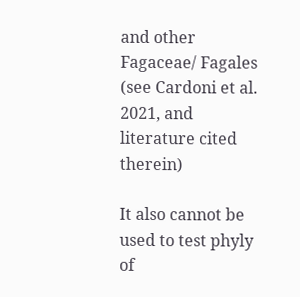and other Fagaceae/ Fagales (see Cardoni et al. 2021, and literature cited therein)

It also cannot be used to test phyly of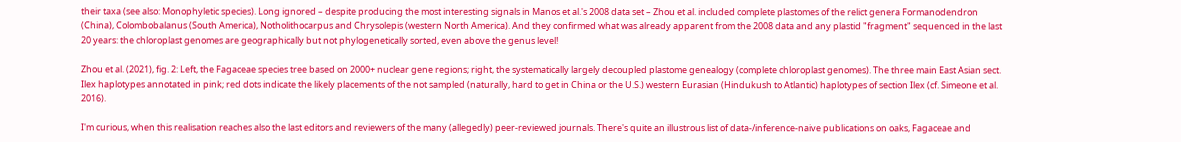their taxa (see also: Monophyletic species). Long ignored – despite producing the most interesting signals in Manos et al.'s 2008 data set – Zhou et al. included complete plastomes of the relict genera Formanodendron (China), Colombobalanus (South America), Notholithocarpus and Chrysolepis (western North America). And they confirmed what was already apparent from the 2008 data and any plastid "fragment" sequenced in the last 20 years: the chloroplast genomes are geographically but not phylogenetically sorted, even above the genus level!

Zhou et al. (2021), fig. 2: Left, the Fagaceae species tree based on 2000+ nuclear gene regions; right, the systematically largely decoupled plastome genealogy (complete chloroplast genomes). The three main East Asian sect. Ilex haplotypes annotated in pink; red dots indicate the likely placements of the not sampled (naturally, hard to get in China or the U.S.) western Eurasian (Hindukush to Atlantic) haplotypes of section Ilex (cf. Simeone et al. 2016).

I'm curious, when this realisation reaches also the last editors and reviewers of the many (allegedly) peer-reviewed journals. There's quite an illustrous list of data-/inference-naive publications on oaks, Fagaceae and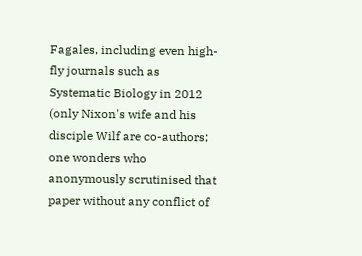Fagales, including even high-fly journals such as Systematic Biology in 2012 (only Nixon's wife and his disciple Wilf are co-authors; one wonders who anonymously scrutinised that paper without any conflict of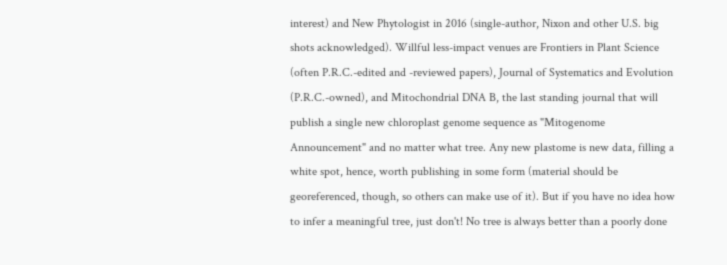interest) and New Phytologist in 2016 (single-author, Nixon and other U.S. big shots acknowledged). Willful less-impact venues are Frontiers in Plant Science (often P.R.C.-edited and -reviewed papers), Journal of Systematics and Evolution (P.R.C.-owned), and Mitochondrial DNA B, the last standing journal that will publish a single new chloroplast genome sequence as "Mitogenome Announcement" and no matter what tree. Any new plastome is new data, filling a white spot, hence, worth publishing in some form (material should be georeferenced, though, so others can make use of it). But if you have no idea how to infer a meaningful tree, just don't! No tree is always better than a poorly done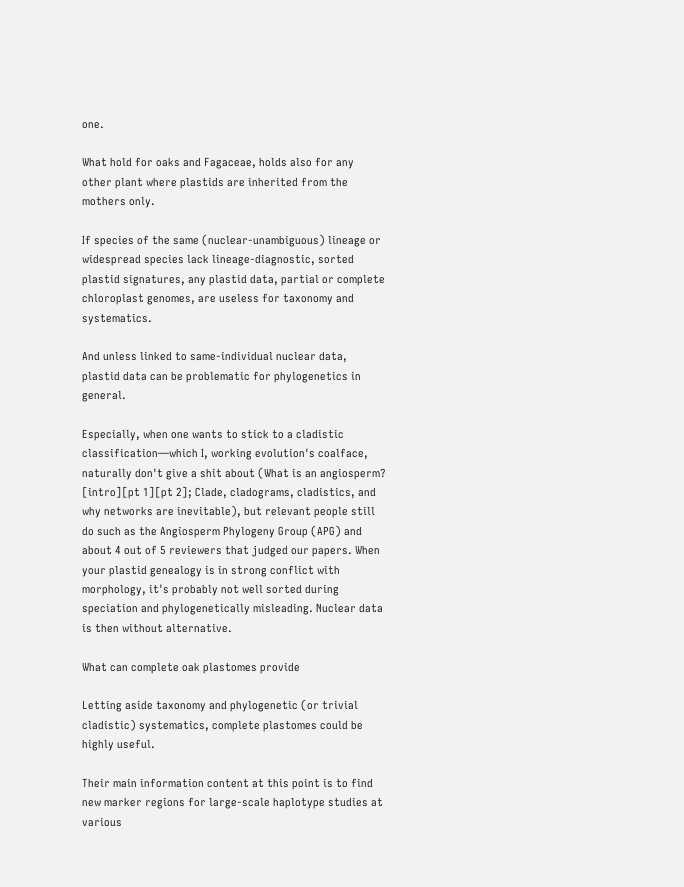one.

What hold for oaks and Fagaceae, holds also for any other plant where plastids are inherited from the mothers only.

If species of the same (nuclear-unambiguous) lineage or widespread species lack lineage-diagnostic, sorted plastid signatures, any plastid data, partial or complete chloroplast genomes, are useless for taxonomy and systematics.

And unless linked to same-individual nuclear data, plastid data can be problematic for phylogenetics in general.

Especially, when one wants to stick to a cladistic classification—which I, working evolution's coalface, naturally don't give a shit about (What is an angiosperm? [intro][pt 1][pt 2]; Clade, cladograms, cladistics, and why networks are inevitable), but relevant people still do such as the Angiosperm Phylogeny Group (APG) and about 4 out of 5 reviewers that judged our papers. When your plastid genealogy is in strong conflict with morphology, it's probably not well sorted during speciation and phylogenetically misleading. Nuclear data is then without alternative.

What can complete oak plastomes provide

Letting aside taxonomy and phylogenetic (or trivial cladistic) systematics, complete plastomes could be highly useful.

Their main information content at this point is to find new marker regions for large-scale haplotype studies at various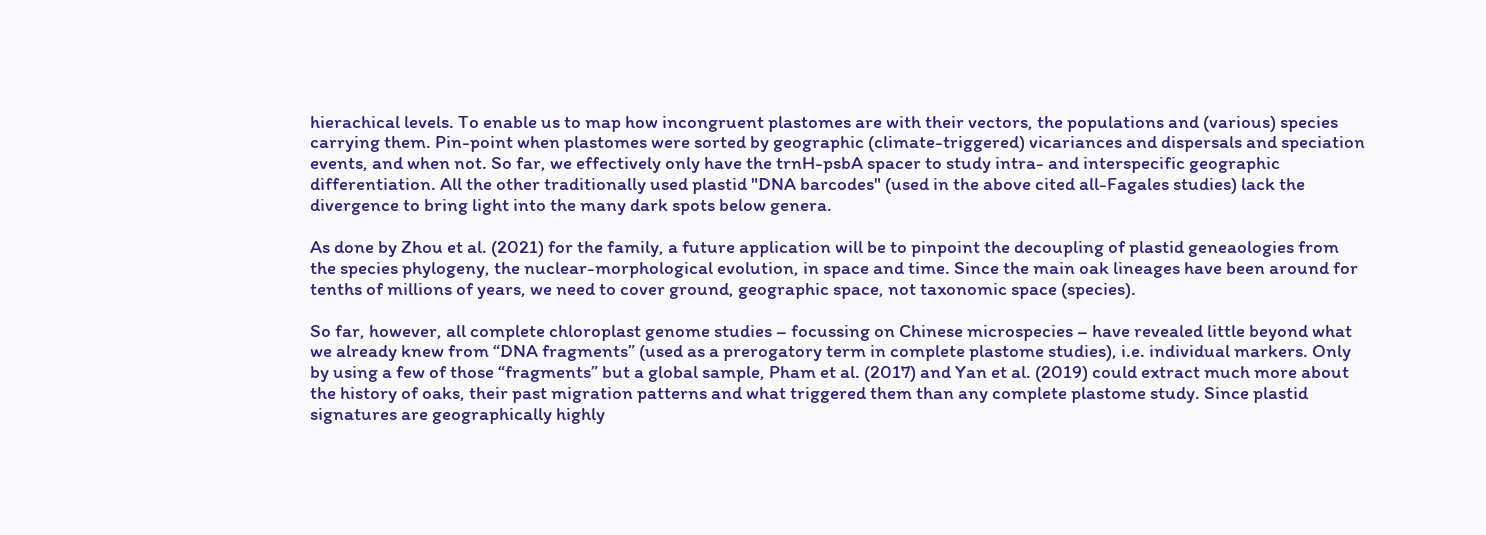hierachical levels. To enable us to map how incongruent plastomes are with their vectors, the populations and (various) species carrying them. Pin-point when plastomes were sorted by geographic (climate-triggered) vicariances and dispersals and speciation events, and when not. So far, we effectively only have the trnH-psbA spacer to study intra- and interspecific geographic differentiation. All the other traditionally used plastid "DNA barcodes" (used in the above cited all-Fagales studies) lack the divergence to bring light into the many dark spots below genera.

As done by Zhou et al. (2021) for the family, a future application will be to pinpoint the decoupling of plastid geneaologies from the species phylogeny, the nuclear-morphological evolution, in space and time. Since the main oak lineages have been around for tenths of millions of years, we need to cover ground, geographic space, not taxonomic space (species).

So far, however, all complete chloroplast genome studies – focussing on Chinese microspecies – have revealed little beyond what we already knew from “DNA fragments” (used as a prerogatory term in complete plastome studies), i.e. individual markers. Only by using a few of those “fragments” but a global sample, Pham et al. (2017) and Yan et al. (2019) could extract much more about the history of oaks, their past migration patterns and what triggered them than any complete plastome study. Since plastid signatures are geographically highly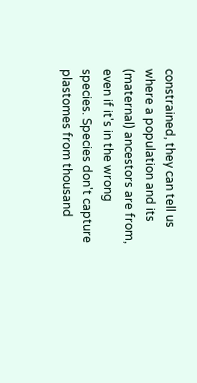constrained, they can tell us where a population and its (maternal) ancestors are from, even if it's in the wrong species. Species don't capture plastomes from thousand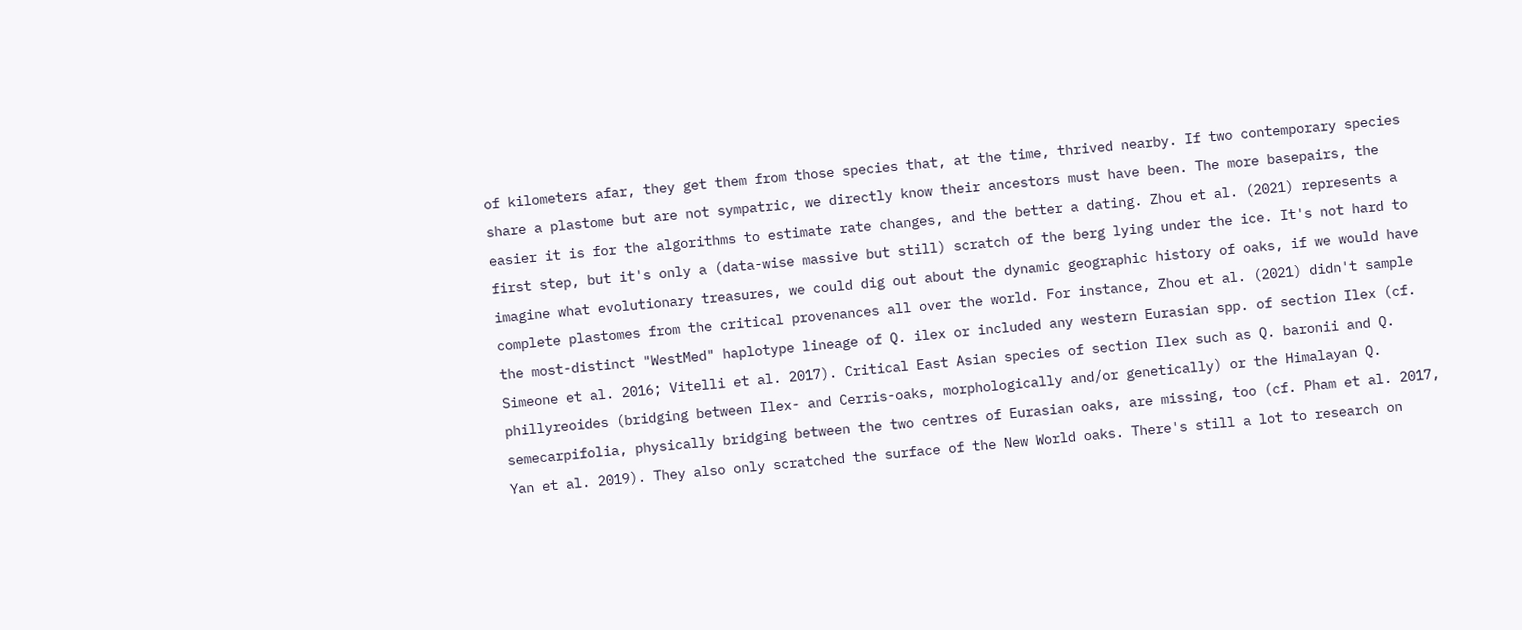of kilometers afar, they get them from those species that, at the time, thrived nearby. If two contemporary species share a plastome but are not sympatric, we directly know their ancestors must have been. The more basepairs, the easier it is for the algorithms to estimate rate changes, and the better a dating. Zhou et al. (2021) represents a first step, but it's only a (data-wise massive but still) scratch of the berg lying under the ice. It's not hard to imagine what evolutionary treasures, we could dig out about the dynamic geographic history of oaks, if we would have complete plastomes from the critical provenances all over the world. For instance, Zhou et al. (2021) didn't sample the most-distinct "WestMed" haplotype lineage of Q. ilex or included any western Eurasian spp. of section Ilex (cf. Simeone et al. 2016; Vitelli et al. 2017). Critical East Asian species of section Ilex such as Q. baronii and Q. phillyreoides (bridging between Ilex- and Cerris-oaks, morphologically and/or genetically) or the Himalayan Q. semecarpifolia, physically bridging between the two centres of Eurasian oaks, are missing, too (cf. Pham et al. 2017, Yan et al. 2019). They also only scratched the surface of the New World oaks. There's still a lot to research on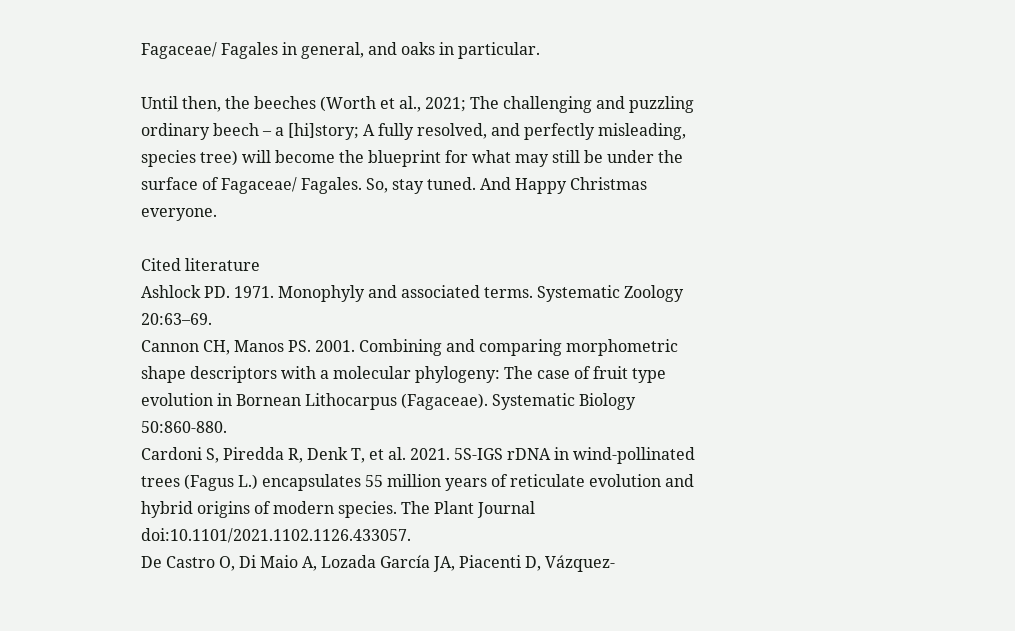Fagaceae/ Fagales in general, and oaks in particular.

Until then, the beeches (Worth et al., 2021; The challenging and puzzling ordinary beech – a [hi]story; A fully resolved, and perfectly misleading, species tree) will become the blueprint for what may still be under the surface of Fagaceae/ Fagales. So, stay tuned. And Happy Christmas everyone.

Cited literature
Ashlock PD. 1971. Monophyly and associated terms. Systematic Zoology 20:63–69.
Cannon CH, Manos PS. 2001. Combining and comparing morphometric shape descriptors with a molecular phylogeny: The case of fruit type evolution in Bornean Lithocarpus (Fagaceae). Systematic Biology 50:860-880.
Cardoni S, Piredda R, Denk T, et al. 2021. 5S-IGS rDNA in wind-pollinated trees (Fagus L.) encapsulates 55 million years of reticulate evolution and hybrid origins of modern species. The Plant Journal doi:10.1101/2021.1102.1126.433057.
De Castro O, Di Maio A, Lozada García JA, Piacenti D, Vázquez-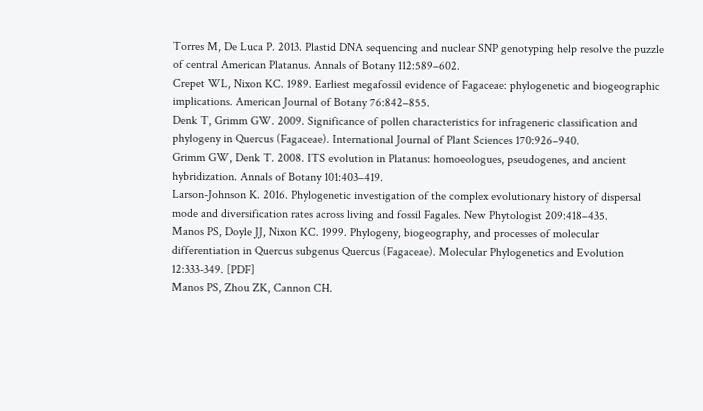Torres M, De Luca P. 2013. Plastid DNA sequencing and nuclear SNP genotyping help resolve the puzzle of central American Platanus. Annals of Botany 112:589–602.
Crepet WL, Nixon KC. 1989. Earliest megafossil evidence of Fagaceae: phylogenetic and biogeographic implications. American Journal of Botany 76:842–855.
Denk T, Grimm GW. 2009. Significance of pollen characteristics for infrageneric classification and phylogeny in Quercus (Fagaceae). International Journal of Plant Sciences 170:926–940.
Grimm GW, Denk T. 2008. ITS evolution in Platanus: homoeologues, pseudogenes, and ancient hybridization. Annals of Botany 101:403–419.
Larson-Johnson K. 2016. Phylogenetic investigation of the complex evolutionary history of dispersal mode and diversification rates across living and fossil Fagales. New Phytologist 209:418–435.
Manos PS, Doyle JJ, Nixon KC. 1999. Phylogeny, biogeography, and processes of molecular differentiation in Quercus subgenus Quercus (Fagaceae). Molecular Phylogenetics and Evolution 12:333-349. [PDF]
Manos PS, Zhou ZK, Cannon CH.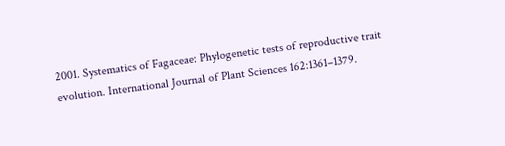2001. Systematics of Fagaceae: Phylogenetic tests of reproductive trait evolution. International Journal of Plant Sciences 162:1361–1379.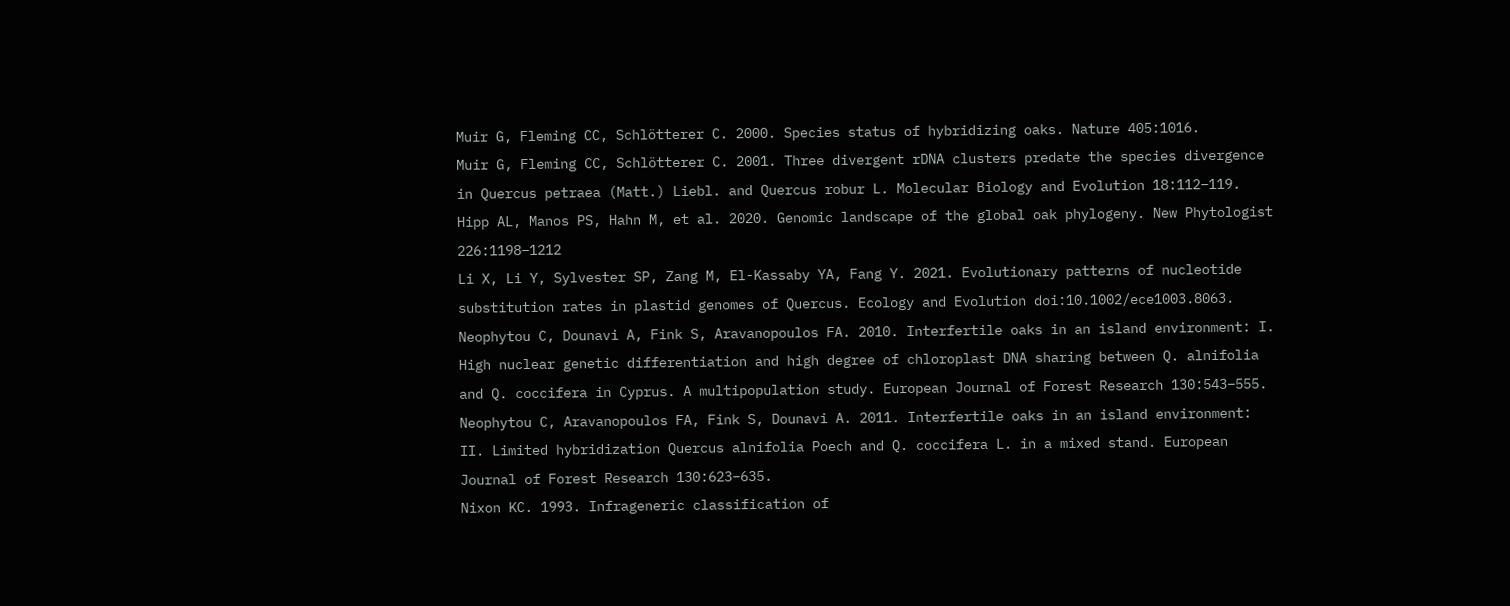Muir G, Fleming CC, Schlötterer C. 2000. Species status of hybridizing oaks. Nature 405:1016.
Muir G, Fleming CC, Schlötterer C. 2001. Three divergent rDNA clusters predate the species divergence in Quercus petraea (Matt.) Liebl. and Quercus robur L. Molecular Biology and Evolution 18:112–119.
Hipp AL, Manos PS, Hahn M, et al. 2020. Genomic landscape of the global oak phylogeny. New Phytologist 226:1198–1212
Li X, Li Y, Sylvester SP, Zang M, El-Kassaby YA, Fang Y. 2021. Evolutionary patterns of nucleotide substitution rates in plastid genomes of Quercus. Ecology and Evolution doi:10.1002/ece1003.8063.
Neophytou C, Dounavi A, Fink S, Aravanopoulos FA. 2010. Interfertile oaks in an island environment: I. High nuclear genetic differentiation and high degree of chloroplast DNA sharing between Q. alnifolia and Q. coccifera in Cyprus. A multipopulation study. European Journal of Forest Research 130:543–555.
Neophytou C, Aravanopoulos FA, Fink S, Dounavi A. 2011. Interfertile oaks in an island environment: II. Limited hybridization Quercus alnifolia Poech and Q. coccifera L. in a mixed stand. European Journal of Forest Research 130:623–635.
Nixon KC. 1993. Infrageneric classification of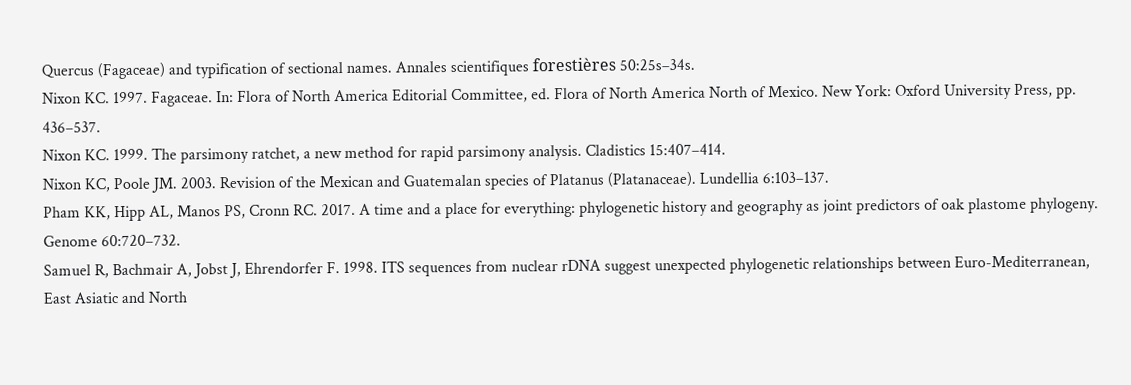Quercus (Fagaceae) and typification of sectional names. Annales scientifiques forestières 50:25s–34s.
Nixon KC. 1997. Fagaceae. In: Flora of North America Editorial Committee, ed. Flora of North America North of Mexico. New York: Oxford University Press, pp. 436–537.
Nixon KC. 1999. The parsimony ratchet, a new method for rapid parsimony analysis. Cladistics 15:407–414.
Nixon KC, Poole JM. 2003. Revision of the Mexican and Guatemalan species of Platanus (Platanaceae). Lundellia 6:103–137.
Pham KK, Hipp AL, Manos PS, Cronn RC. 2017. A time and a place for everything: phylogenetic history and geography as joint predictors of oak plastome phylogeny. Genome 60:720–732.
Samuel R, Bachmair A, Jobst J, Ehrendorfer F. 1998. ITS sequences from nuclear rDNA suggest unexpected phylogenetic relationships between Euro-Mediterranean, East Asiatic and North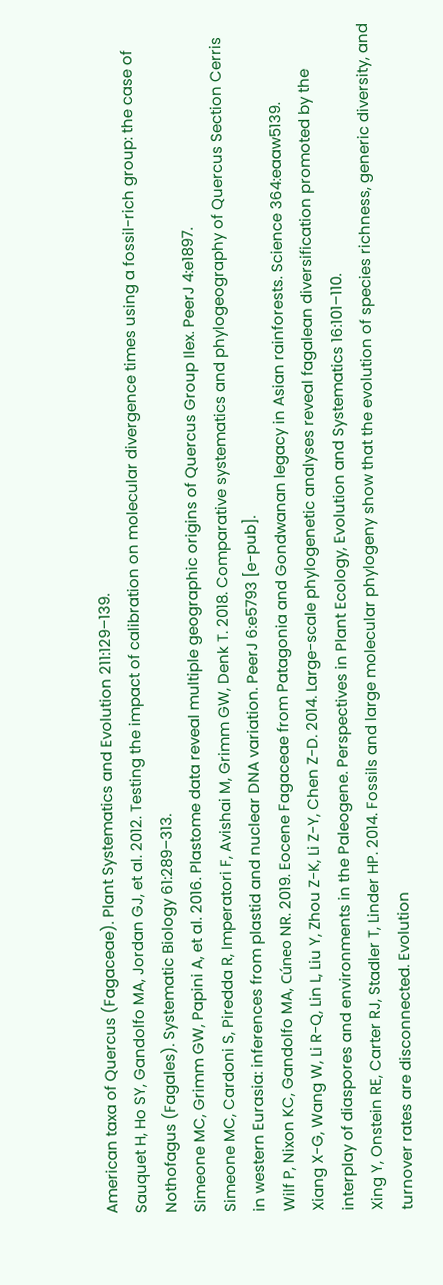American taxa of Quercus (Fagaceae). Plant Systematics and Evolution 211:129–139.
Sauquet H, Ho SY, Gandolfo MA, Jordan GJ, et al. 2012. Testing the impact of calibration on molecular divergence times using a fossil-rich group: the case of Nothofagus (Fagales). Systematic Biology 61:289–313.
Simeone MC, Grimm GW, Papini A, et al. 2016. Plastome data reveal multiple geographic origins of Quercus Group Ilex. PeerJ 4:e1897.
Simeone MC, Cardoni S, Piredda R, Imperatori F, Avishai M, Grimm GW, Denk T. 2018. Comparative systematics and phylogeography of Quercus Section Cerris in western Eurasia: inferences from plastid and nuclear DNA variation. PeerJ 6:e5793 [e-pub].
Wilf P, Nixon KC, Gandolfo MA, Cúneo NR. 2019. Eocene Fagaceae from Patagonia and Gondwanan legacy in Asian rainforests. Science 364:eaaw5139.
Xiang X-G, Wang W, Li R-Q, Lin L, Liu Y, Zhou Z-K, Li Z-Y, Chen Z-D. 2014. Large-scale phylogenetic analyses reveal fagalean diversification promoted by the interplay of diaspores and environments in the Paleogene. Perspectives in Plant Ecology, Evolution and Systematics 16:101–110.
Xing Y, Onstein RE, Carter RJ, Stadler T, Linder HP. 2014. Fossils and large molecular phylogeny show that the evolution of species richness, generic diversity, and turnover rates are disconnected. Evolution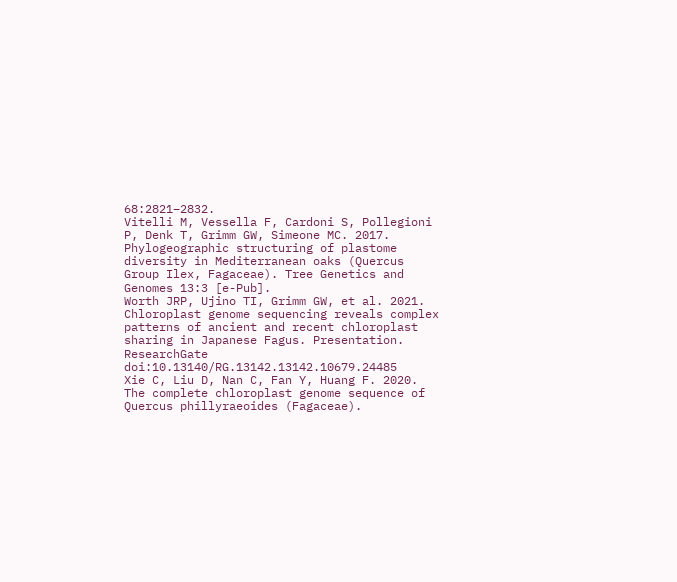68:2821–2832.
Vitelli M, Vessella F, Cardoni S, Pollegioni P, Denk T, Grimm GW, Simeone MC. 2017. Phylogeographic structuring of plastome diversity in Mediterranean oaks (Quercus Group Ilex, Fagaceae). Tree Genetics and Genomes 13:3 [e-Pub].
Worth JRP, Ujino TI, Grimm GW, et al. 2021. Chloroplast genome sequencing reveals complex patterns of ancient and recent chloroplast sharing in Japanese Fagus. Presentation. ResearchGate doi:10.13140/RG.13142.13142.10679.24485
Xie C, Liu D, Nan C, Fan Y, Huang F. 2020. The complete chloroplast genome sequence of Quercus phillyraeoides (Fagaceae).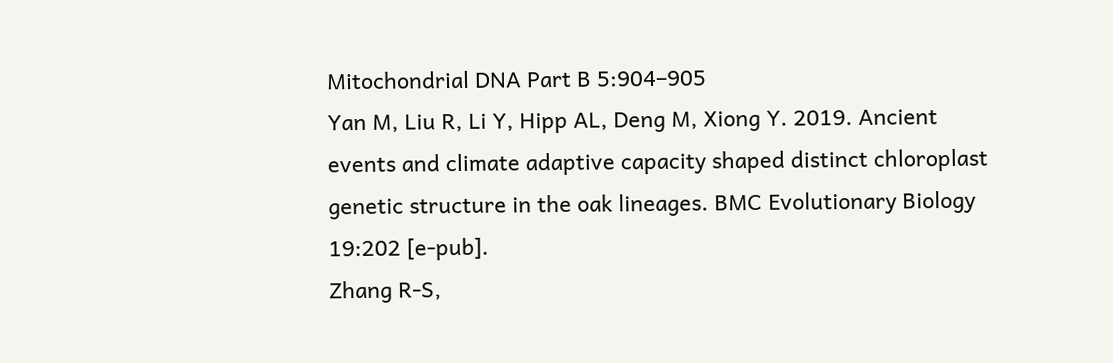Mitochondrial DNA Part B 5:904–905
Yan M, Liu R, Li Y, Hipp AL, Deng M, Xiong Y. 2019. Ancient events and climate adaptive capacity shaped distinct chloroplast genetic structure in the oak lineages. BMC Evolutionary Biology 19:202 [e-pub].
Zhang R-S,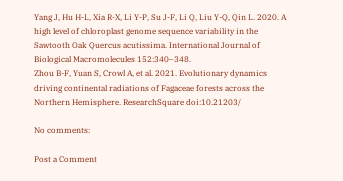Yang J, Hu H-L, Xia R-X, Li Y-P, Su J-F, Li Q, Liu Y-Q, Qin L. 2020. A high level of chloroplast genome sequence variability in the Sawtooth Oak Quercus acutissima. International Journal of Biological Macromolecules 152:340–348.
Zhou B-F, Yuan S, Crowl A, et al. 2021. Evolutionary dynamics driving continental radiations of Fagaceae forests across the Northern Hemisphere. ResearchSquare doi:10.21203/

No comments:

Post a Comment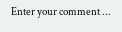Enter your comment ...